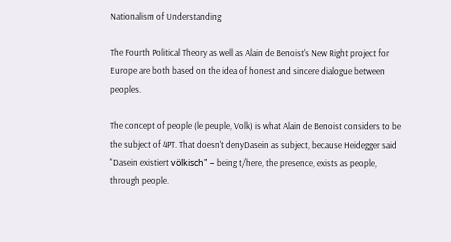Nationalism of Understanding

The Fourth Political Theory as well as Alain de Benoist's New Right project for Europe are both based on the idea of honest and sincere dialogue between peoples.

The concept of people (le peuple, Volk) is what Alain de Benoist considers to be the subject of 4PT. That doesn't denyDasein as subject, because Heidegger said "Dasein existiert völkisch" – being t/here, the presence, exists as people, through people.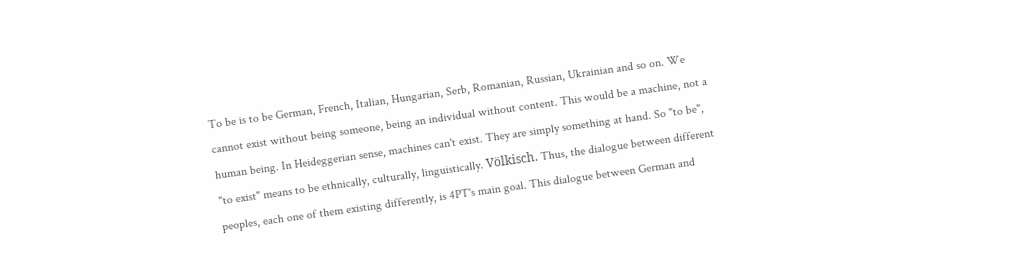To be is to be German, French, Italian, Hungarian, Serb, Romanian, Russian, Ukrainian and so on. We cannot exist without being someone, being an individual without content. This would be a machine, not a human being. In Heideggerian sense, machines can't exist. They are simply something at hand. So "to be", "to exist" means to be ethnically, culturally, linguistically. Völkisch. Thus, the dialogue between different peoples, each one of them existing differently, is 4PT's main goal. This dialogue between German and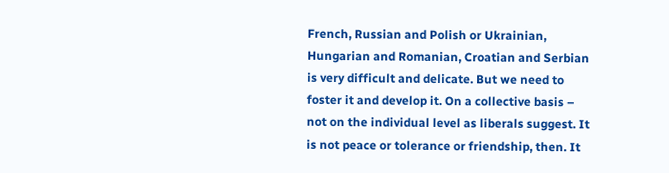French, Russian and Polish or Ukrainian, Hungarian and Romanian, Croatian and Serbian is very difficult and delicate. But we need to foster it and develop it. On a collective basis – not on the individual level as liberals suggest. It is not peace or tolerance or friendship, then. It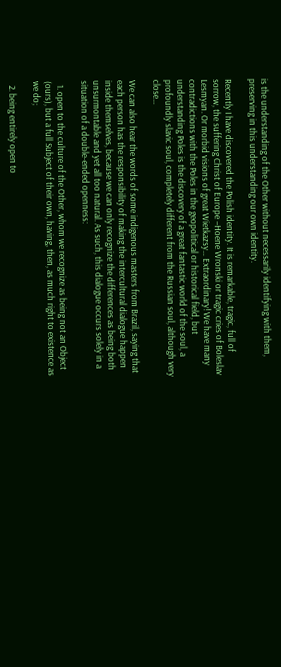is the understanding of the Other without necessarily identifying with them, preserving in this understanding our own identity.

Recently I have discovered the Polish identity. It is remarkable, tragic, full of sorrow, the suffering Christ of Europe –Hoene Wronski or tragic cries of Boleslav Lesmyan. Or morbid visions of great Wietkazsy… Extraordinary! We have many contradictions with the Poles in the geopolitical or historical field, but understanding Poles is the discovery of a great fantastic world of the soul, a profoundly slavic soul, completely different from the Russian soul, although very close…

We can also hear the words of some indigenous masters from Brazil, saying that each person has the responsibility of making the intercultural dialogue happen inside themselves, because we can only recognize the differences as being both unsurmontable and yet all too natural. As such, this dialogue occurs solely in a situation of a double-ended openness:

  1. open to the culture of the Other, whom we recognize as being not an Object (ours), but a full Subject of their own, having, then, as much right to existence as we do;

  2. being entirely open to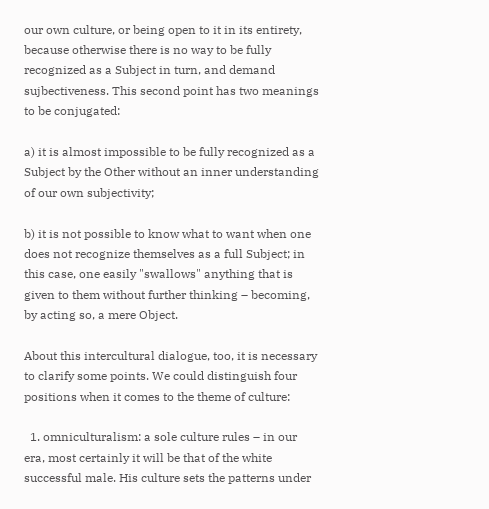our own culture, or being open to it in its entirety, because otherwise there is no way to be fully recognized as a Subject in turn, and demand sujbectiveness. This second point has two meanings to be conjugated:

a) it is almost impossible to be fully recognized as a Subject by the Other without an inner understanding of our own subjectivity;

b) it is not possible to know what to want when one does not recognize themselves as a full Subject; in this case, one easily "swallows" anything that is given to them without further thinking – becoming, by acting so, a mere Object.

About this intercultural dialogue, too, it is necessary to clarify some points. We could distinguish four positions when it comes to the theme of culture:

  1. omniculturalism: a sole culture rules – in our era, most certainly it will be that of the white successful male. His culture sets the patterns under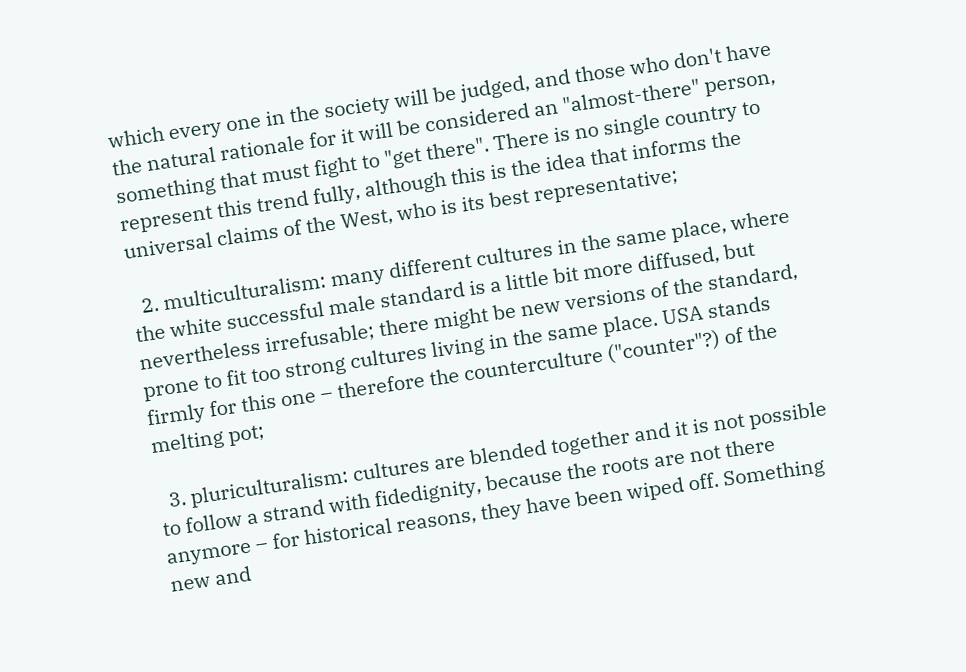which every one in the society will be judged, and those who don't have the natural rationale for it will be considered an "almost-there" person, something that must fight to "get there". There is no single country to represent this trend fully, although this is the idea that informs the universal claims of the West, who is its best representative;

  2. multiculturalism: many different cultures in the same place, where the white successful male standard is a little bit more diffused, but nevertheless irrefusable; there might be new versions of the standard, prone to fit too strong cultures living in the same place. USA stands firmly for this one – therefore the counterculture ("counter"?) of the melting pot;

  3. pluriculturalism: cultures are blended together and it is not possible to follow a strand with fidedignity, because the roots are not there anymore – for historical reasons, they have been wiped off. Something new and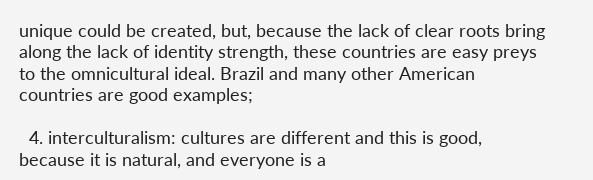unique could be created, but, because the lack of clear roots bring along the lack of identity strength, these countries are easy preys to the omnicultural ideal. Brazil and many other American countries are good examples;

  4. interculturalism: cultures are different and this is good, because it is natural, and everyone is a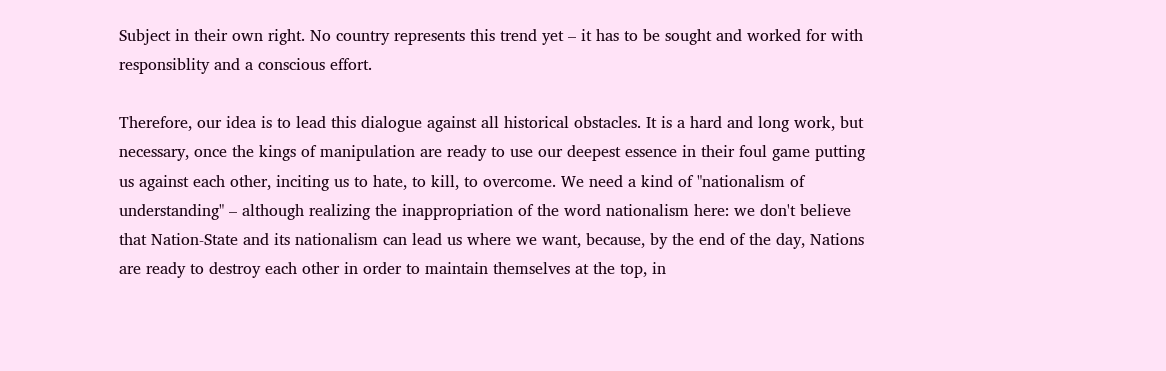Subject in their own right. No country represents this trend yet – it has to be sought and worked for with responsiblity and a conscious effort.

Therefore, our idea is to lead this dialogue against all historical obstacles. It is a hard and long work, but necessary, once the kings of manipulation are ready to use our deepest essence in their foul game putting us against each other, inciting us to hate, to kill, to overcome. We need a kind of "nationalism of understanding" – although realizing the inappropriation of the word nationalism here: we don't believe that Nation-State and its nationalism can lead us where we want, because, by the end of the day, Nations are ready to destroy each other in order to maintain themselves at the top, in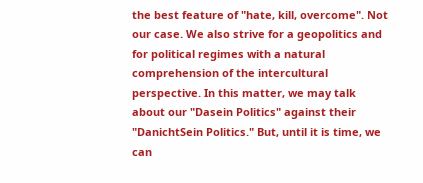the best feature of "hate, kill, overcome". Not our case. We also strive for a geopolitics and for political regimes with a natural comprehension of the intercultural perspective. In this matter, we may talk about our "Dasein Politics" against their "DanichtSein Politics." But, until it is time, we can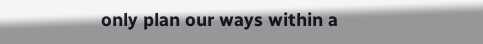only plan our ways within a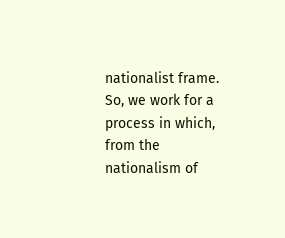nationalist frame. So, we work for a process in which, from the nationalism of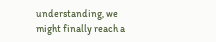understanding, we might finally reach a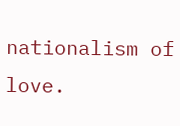nationalism of love.